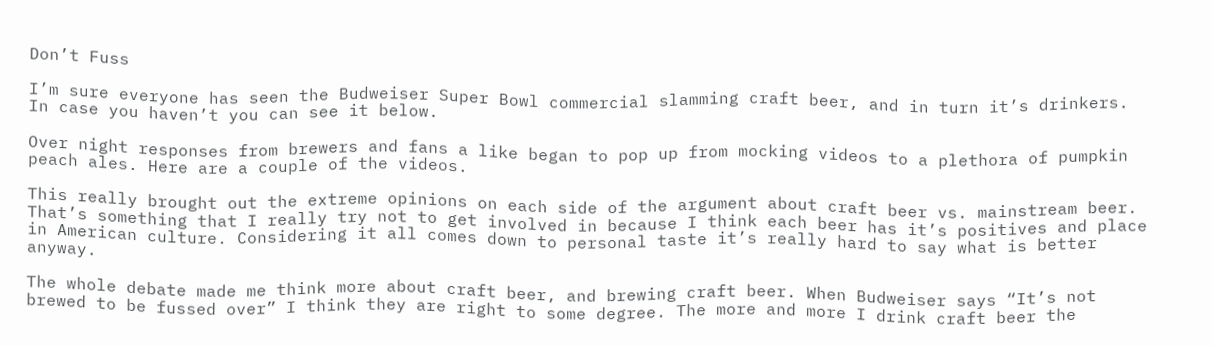Don’t Fuss

I’m sure everyone has seen the Budweiser Super Bowl commercial slamming craft beer, and in turn it’s drinkers. In case you haven’t you can see it below.

Over night responses from brewers and fans a like began to pop up from mocking videos to a plethora of pumpkin peach ales. Here are a couple of the videos.

This really brought out the extreme opinions on each side of the argument about craft beer vs. mainstream beer. That’s something that I really try not to get involved in because I think each beer has it’s positives and place in American culture. Considering it all comes down to personal taste it’s really hard to say what is better anyway.

The whole debate made me think more about craft beer, and brewing craft beer. When Budweiser says “It’s not brewed to be fussed over” I think they are right to some degree. The more and more I drink craft beer the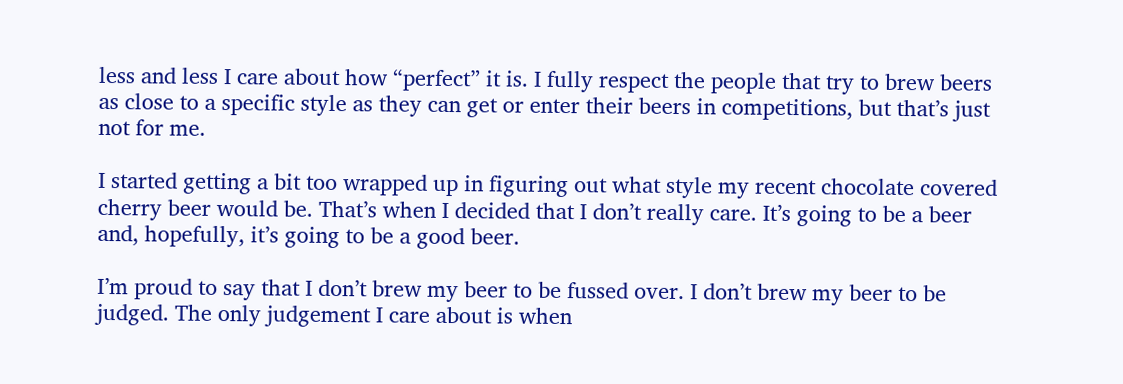less and less I care about how “perfect” it is. I fully respect the people that try to brew beers as close to a specific style as they can get or enter their beers in competitions, but that’s just not for me.

I started getting a bit too wrapped up in figuring out what style my recent chocolate covered cherry beer would be. That’s when I decided that I don’t really care. It’s going to be a beer and, hopefully, it’s going to be a good beer.

I’m proud to say that I don’t brew my beer to be fussed over. I don’t brew my beer to be judged. The only judgement I care about is when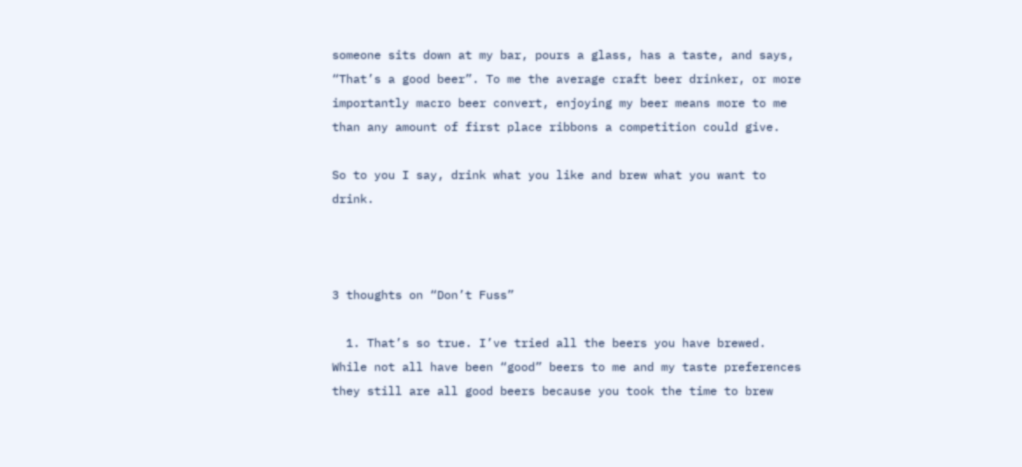someone sits down at my bar, pours a glass, has a taste, and says, “That’s a good beer”. To me the average craft beer drinker, or more importantly macro beer convert, enjoying my beer means more to me than any amount of first place ribbons a competition could give.

So to you I say, drink what you like and brew what you want to drink.



3 thoughts on “Don’t Fuss”

  1. That’s so true. I’ve tried all the beers you have brewed. While not all have been “good” beers to me and my taste preferences they still are all good beers because you took the time to brew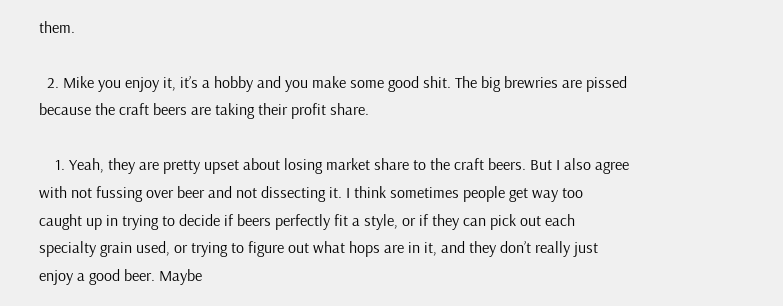them.

  2. Mike you enjoy it, it’s a hobby and you make some good shit. The big brewries are pissed because the craft beers are taking their profit share.

    1. Yeah, they are pretty upset about losing market share to the craft beers. But I also agree with not fussing over beer and not dissecting it. I think sometimes people get way too caught up in trying to decide if beers perfectly fit a style, or if they can pick out each specialty grain used, or trying to figure out what hops are in it, and they don’t really just enjoy a good beer. Maybe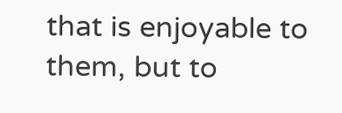that is enjoyable to them, but to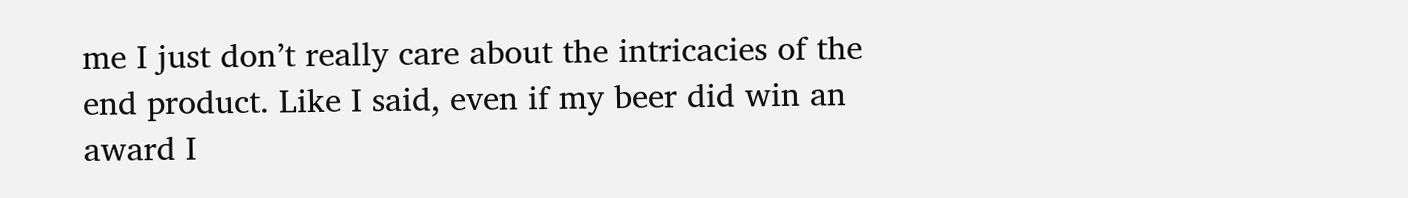me I just don’t really care about the intricacies of the end product. Like I said, even if my beer did win an award I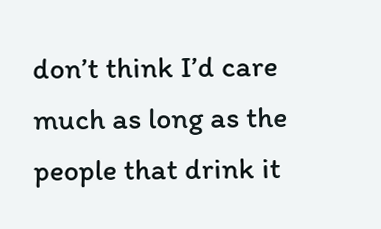don’t think I’d care much as long as the people that drink it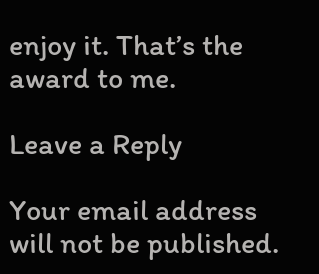enjoy it. That’s the award to me.

Leave a Reply

Your email address will not be published.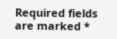Required fields are marked *